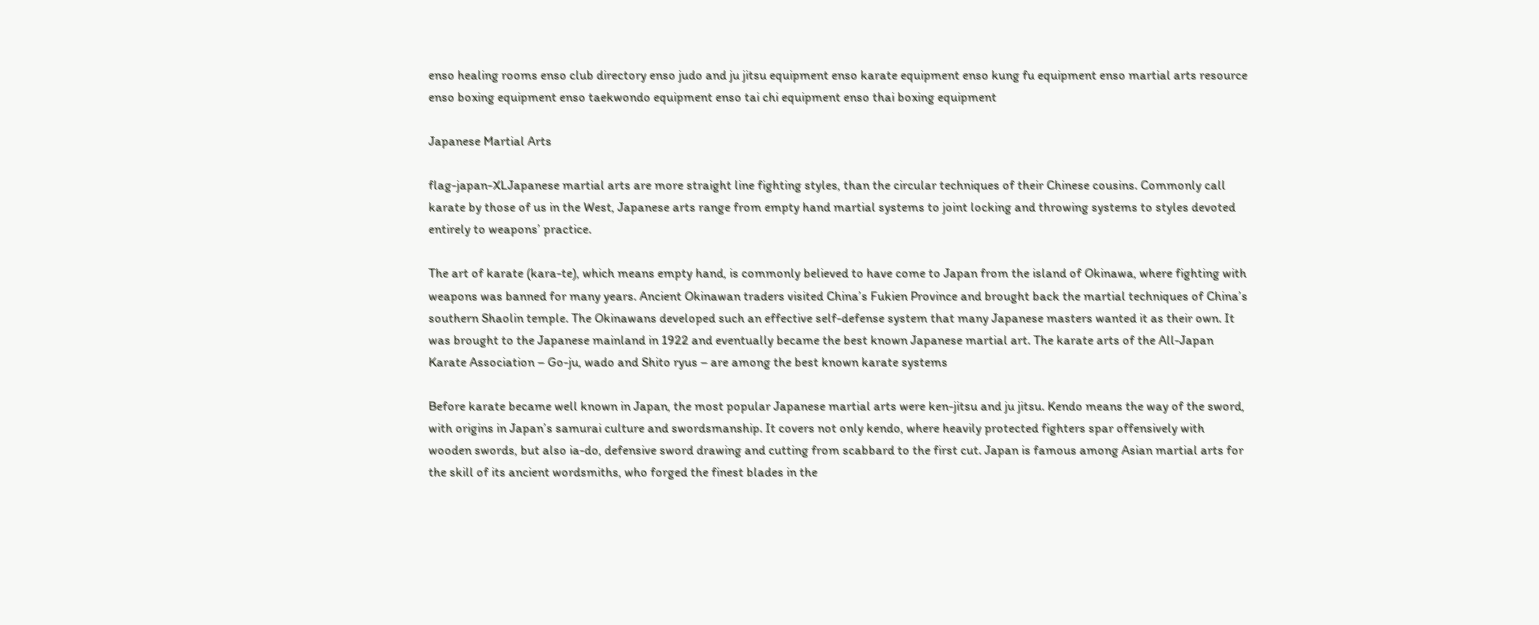enso healing rooms enso club directory enso judo and ju jitsu equipment enso karate equipment enso kung fu equipment enso martial arts resource enso boxing equipment enso taekwondo equipment enso tai chi equipment enso thai boxing equipment

Japanese Martial Arts

flag-japan-XLJapanese martial arts are more straight line fighting styles, than the circular techniques of their Chinese cousins. Commonly call karate by those of us in the West, Japanese arts range from empty hand martial systems to joint locking and throwing systems to styles devoted entirely to weapons’ practice.

The art of karate (kara-te), which means empty hand, is commonly believed to have come to Japan from the island of Okinawa, where fighting with weapons was banned for many years. Ancient Okinawan traders visited China’s Fukien Province and brought back the martial techniques of China’s southern Shaolin temple. The Okinawans developed such an effective self-defense system that many Japanese masters wanted it as their own. It was brought to the Japanese mainland in 1922 and eventually became the best known Japanese martial art. The karate arts of the All-Japan Karate Association – Go-ju, wado and Shito ryus – are among the best known karate systems

Before karate became well known in Japan, the most popular Japanese martial arts were ken-jitsu and ju jitsu. Kendo means the way of the sword, with origins in Japan’s samurai culture and swordsmanship. It covers not only kendo, where heavily protected fighters spar offensively with wooden swords, but also ia-do, defensive sword drawing and cutting from scabbard to the first cut. Japan is famous among Asian martial arts for the skill of its ancient wordsmiths, who forged the finest blades in the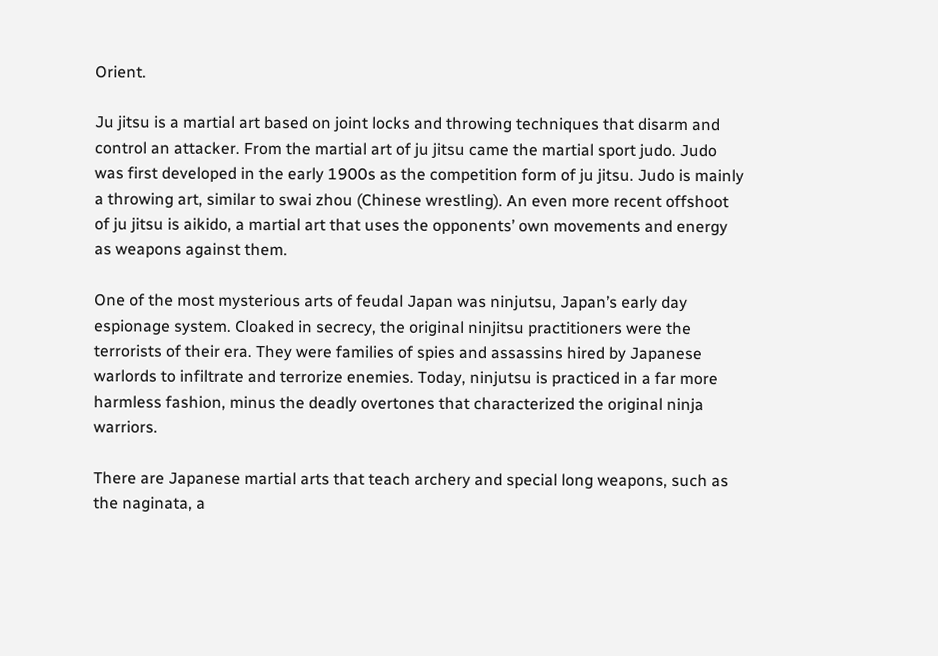Orient.

Ju jitsu is a martial art based on joint locks and throwing techniques that disarm and control an attacker. From the martial art of ju jitsu came the martial sport judo. Judo was first developed in the early 1900s as the competition form of ju jitsu. Judo is mainly a throwing art, similar to swai zhou (Chinese wrestling). An even more recent offshoot of ju jitsu is aikido, a martial art that uses the opponents’ own movements and energy as weapons against them.

One of the most mysterious arts of feudal Japan was ninjutsu, Japan’s early day espionage system. Cloaked in secrecy, the original ninjitsu practitioners were the terrorists of their era. They were families of spies and assassins hired by Japanese warlords to infiltrate and terrorize enemies. Today, ninjutsu is practiced in a far more harmless fashion, minus the deadly overtones that characterized the original ninja warriors.

There are Japanese martial arts that teach archery and special long weapons, such as the naginata, a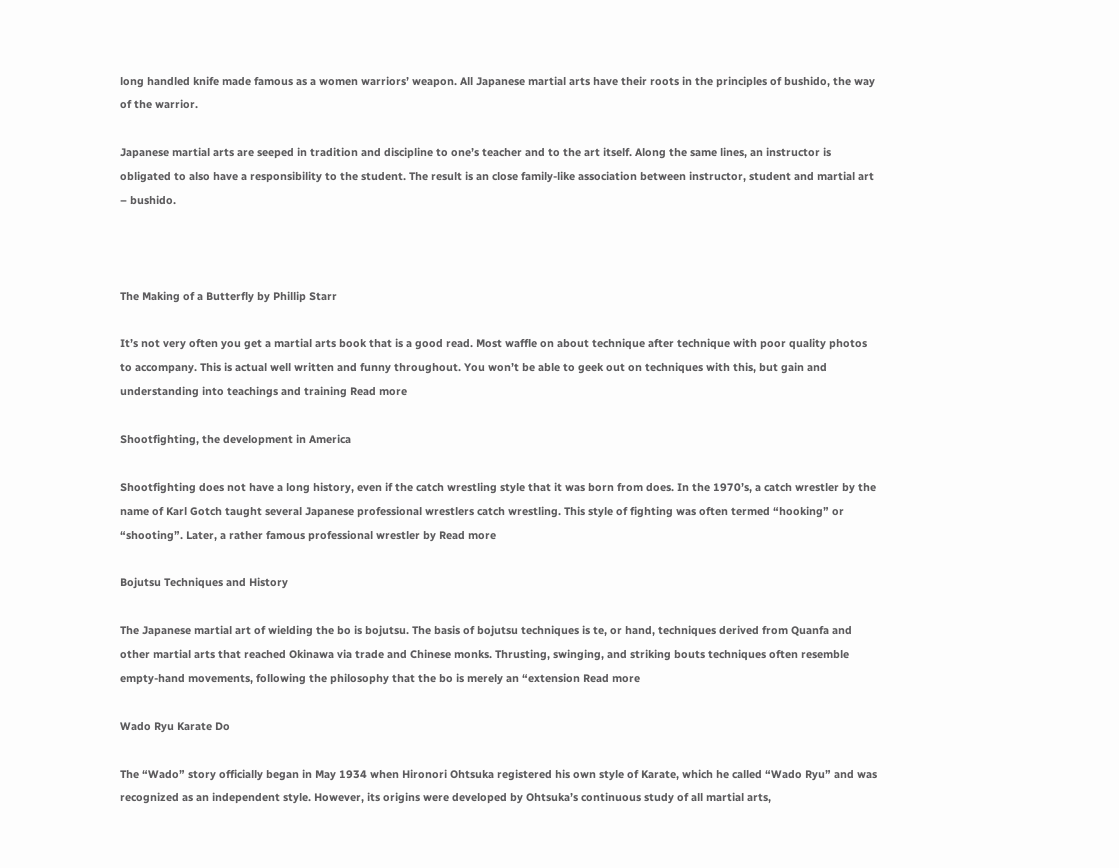long handled knife made famous as a women warriors’ weapon. All Japanese martial arts have their roots in the principles of bushido, the way of the warrior.

Japanese martial arts are seeped in tradition and discipline to one’s teacher and to the art itself. Along the same lines, an instructor is obligated to also have a responsibility to the student. The result is an close family-like association between instructor, student and martial art – bushido.



The Making of a Butterfly by Phillip Starr

It’s not very often you get a martial arts book that is a good read. Most waffle on about technique after technique with poor quality photos to accompany. This is actual well written and funny throughout. You won’t be able to geek out on techniques with this, but gain and understanding into teachings and training Read more

Shootfighting, the development in America

Shootfighting does not have a long history, even if the catch wrestling style that it was born from does. In the 1970’s, a catch wrestler by the name of Karl Gotch taught several Japanese professional wrestlers catch wrestling. This style of fighting was often termed “hooking” or “shooting”. Later, a rather famous professional wrestler by Read more

Bojutsu Techniques and History

The Japanese martial art of wielding the bo is bojutsu. The basis of bojutsu techniques is te, or hand, techniques derived from Quanfa and other martial arts that reached Okinawa via trade and Chinese monks. Thrusting, swinging, and striking bouts techniques often resemble empty-hand movements, following the philosophy that the bo is merely an “extension Read more

Wado Ryu Karate Do

The “Wado” story officially began in May 1934 when Hironori Ohtsuka registered his own style of Karate, which he called “Wado Ryu” and was recognized as an independent style. However, its origins were developed by Ohtsuka’s continuous study of all martial arts,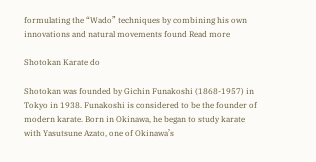formulating the “Wado” techniques by combining his own innovations and natural movements found Read more

Shotokan Karate do

Shotokan was founded by Gichin Funakoshi (1868-1957) in Tokyo in 1938. Funakoshi is considered to be the founder of modern karate. Born in Okinawa, he began to study karate with Yasutsune Azato, one of Okinawa’s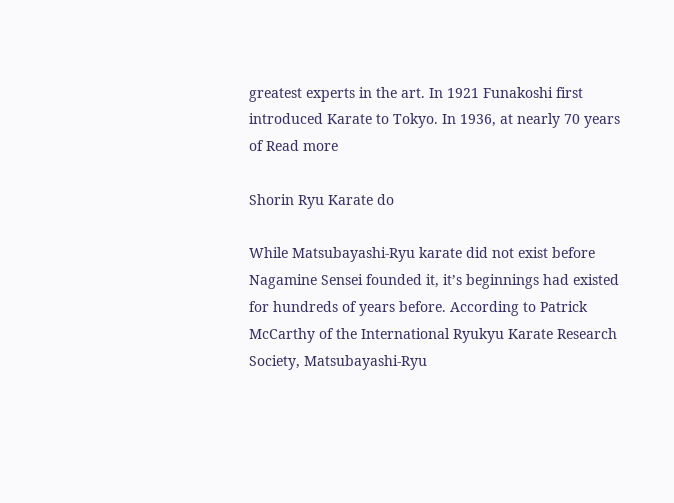greatest experts in the art. In 1921 Funakoshi first introduced Karate to Tokyo. In 1936, at nearly 70 years of Read more

Shorin Ryu Karate do

While Matsubayashi-Ryu karate did not exist before Nagamine Sensei founded it, it’s beginnings had existed for hundreds of years before. According to Patrick McCarthy of the International Ryukyu Karate Research Society, Matsubayashi-Ryu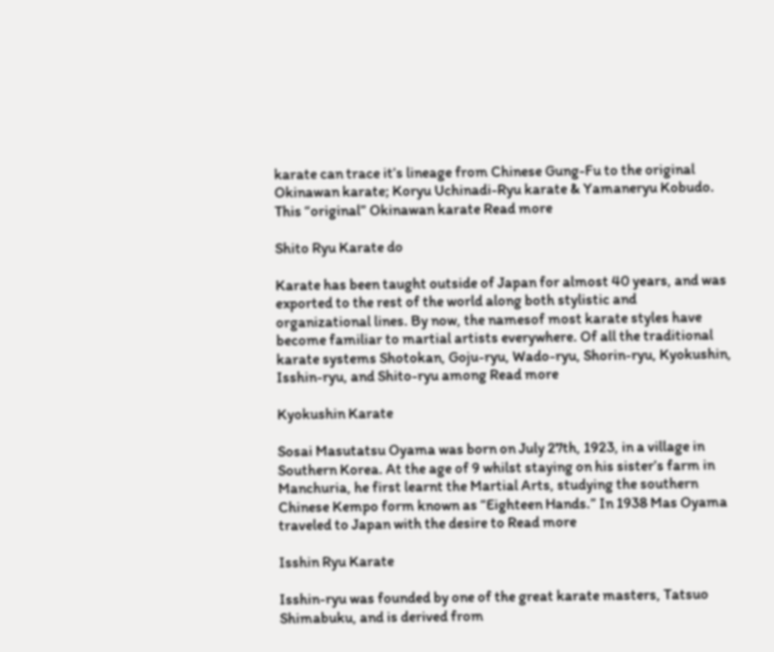karate can trace it’s lineage from Chinese Gung-Fu to the original Okinawan karate; Koryu Uchinadi-Ryu karate & Yamaneryu Kobudo. This “original” Okinawan karate Read more

Shito Ryu Karate do

Karate has been taught outside of Japan for almost 40 years, and was exported to the rest of the world along both stylistic and organizational lines. By now, the namesof most karate styles have become familiar to martial artists everywhere. Of all the traditional karate systems Shotokan, Goju-ryu, Wado-ryu, Shorin-ryu, Kyokushin, Isshin-ryu, and Shito-ryu among Read more

Kyokushin Karate

Sosai Masutatsu Oyama was born on July 27th, 1923, in a village in Southern Korea. At the age of 9 whilst staying on his sister’s farm in Manchuria, he first learnt the Martial Arts, studying the southern Chinese Kempo form known as “Eighteen Hands.” In 1938 Mas Oyama traveled to Japan with the desire to Read more

Isshin Ryu Karate

Isshin-ryu was founded by one of the great karate masters, Tatsuo Shimabuku, and is derived from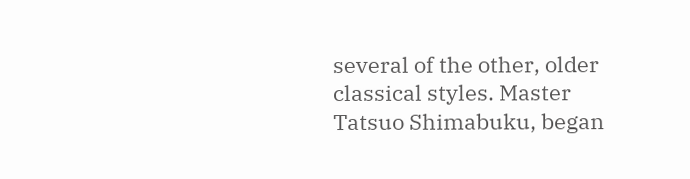several of the other, older classical styles. Master Tatsuo Shimabuku, began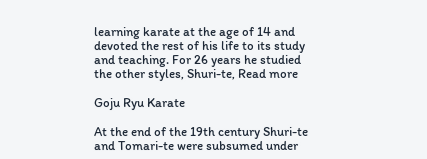learning karate at the age of 14 and devoted the rest of his life to its study and teaching. For 26 years he studied the other styles, Shuri-te, Read more

Goju Ryu Karate

At the end of the 19th century Shuri-te and Tomari-te were subsumed under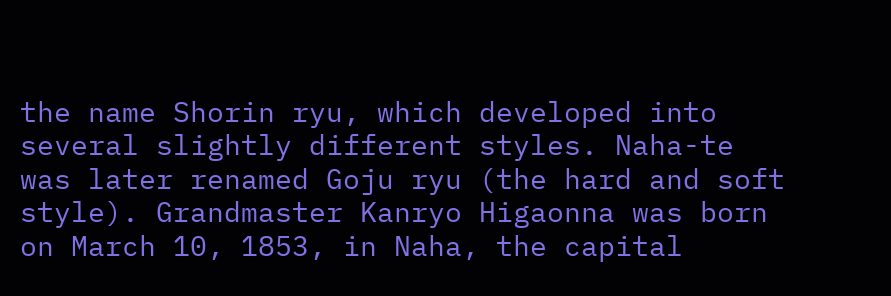the name Shorin ryu, which developed into several slightly different styles. Naha-te was later renamed Goju ryu (the hard and soft style). Grandmaster Kanryo Higaonna was born on March 10, 1853, in Naha, the capital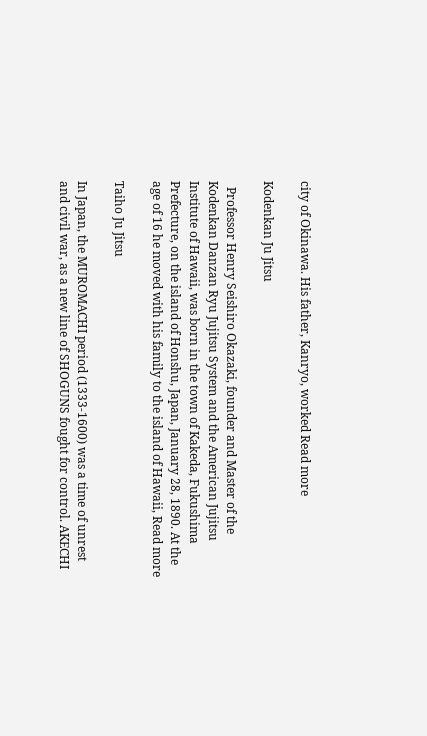city of Okinawa. His father, Kanryo, worked Read more

Kodenkan Ju Jitsu

  Professor Henry Seishiro Okazaki, founder and Master of the Kodenkan Danzan Ryu Jujitsu System and the American Jujitsu Institute of Hawaii, was born in the town of Kakeda, Fukushima Prefecture, on the island of Honshu, Japan, January 28, 1890. At the age of 16 he moved with his family to the island of Hawaii, Read more

Taiho Ju Jitsu

In Japan, the MUROMACHI period (1333-1600) was a time of unrest and civil war, as a new line of SHOGUNS fought for control. AKECHI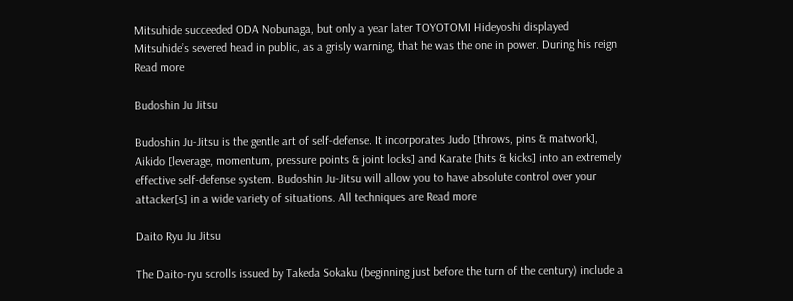Mitsuhide succeeded ODA Nobunaga, but only a year later TOYOTOMI Hideyoshi displayed Mitsuhide’s severed head in public, as a grisly warning, that he was the one in power. During his reign Read more

Budoshin Ju Jitsu

Budoshin Ju-Jitsu is the gentle art of self-defense. It incorporates Judo [throws, pins & matwork], Aikido [leverage, momentum, pressure points & joint locks] and Karate [hits & kicks] into an extremely effective self-defense system. Budoshin Ju-Jitsu will allow you to have absolute control over your attacker[s] in a wide variety of situations. All techniques are Read more

Daito Ryu Ju Jitsu

The Daito-ryu scrolls issued by Takeda Sokaku (beginning just before the turn of the century) include a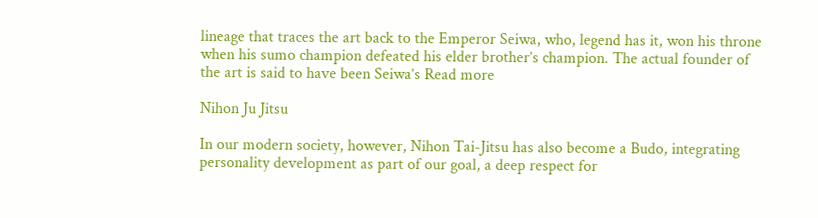lineage that traces the art back to the Emperor Seiwa, who, legend has it, won his throne when his sumo champion defeated his elder brother’s champion. The actual founder of the art is said to have been Seiwa’s Read more

Nihon Ju Jitsu

In our modern society, however, Nihon Tai-Jitsu has also become a Budo, integrating personality development as part of our goal, a deep respect for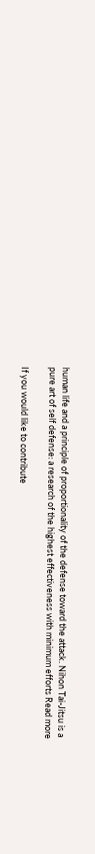human life and a principle of proportionality of the defense toward the attack. Nihon Tai-Jitsu is a pure art of self defense: a research of the highest effectiveness with minimum efforts Read more

If you would like to contribute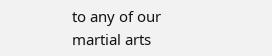to any of our martial arts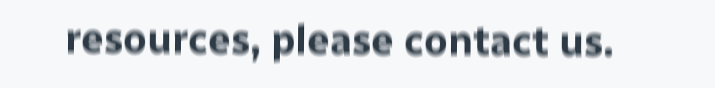resources, please contact us.